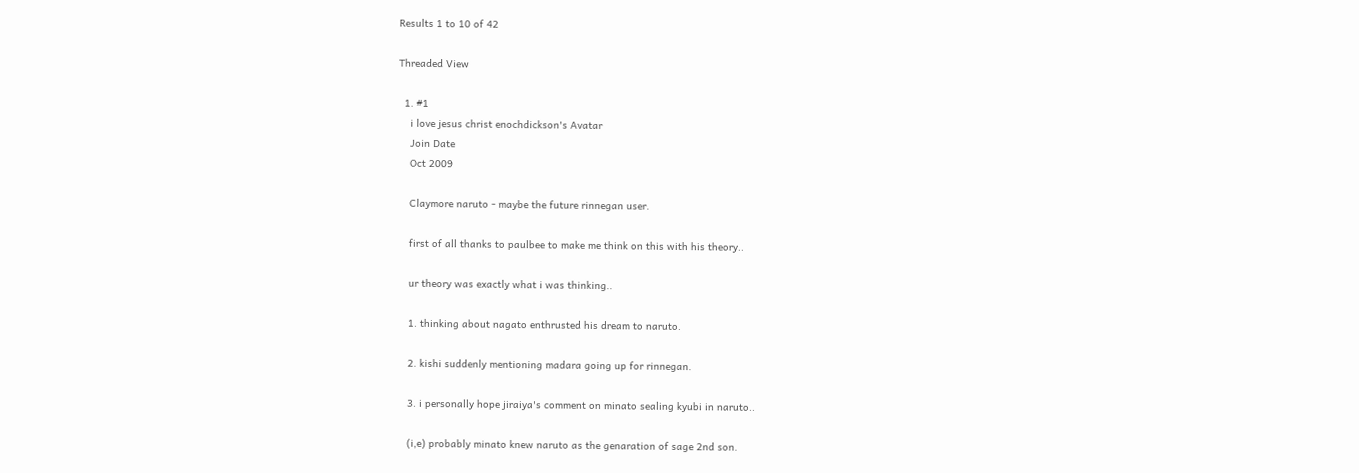Results 1 to 10 of 42

Threaded View

  1. #1
    i love jesus christ enochdickson's Avatar
    Join Date
    Oct 2009

    Claymore naruto - maybe the future rinnegan user.

    first of all thanks to paulbee to make me think on this with his theory..

    ur theory was exactly what i was thinking..

    1. thinking about nagato enthrusted his dream to naruto.

    2. kishi suddenly mentioning madara going up for rinnegan.

    3. i personally hope jiraiya's comment on minato sealing kyubi in naruto..

    (i,e) probably minato knew naruto as the genaration of sage 2nd son.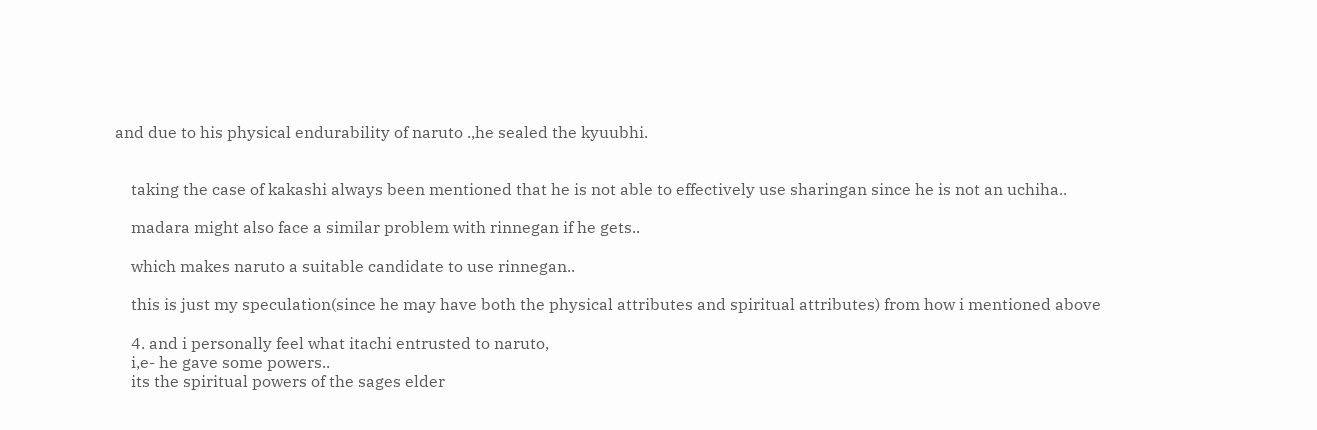and due to his physical endurability of naruto .,he sealed the kyuubhi.


    taking the case of kakashi always been mentioned that he is not able to effectively use sharingan since he is not an uchiha..

    madara might also face a similar problem with rinnegan if he gets..

    which makes naruto a suitable candidate to use rinnegan..

    this is just my speculation(since he may have both the physical attributes and spiritual attributes) from how i mentioned above

    4. and i personally feel what itachi entrusted to naruto,
    i,e- he gave some powers..
    its the spiritual powers of the sages elder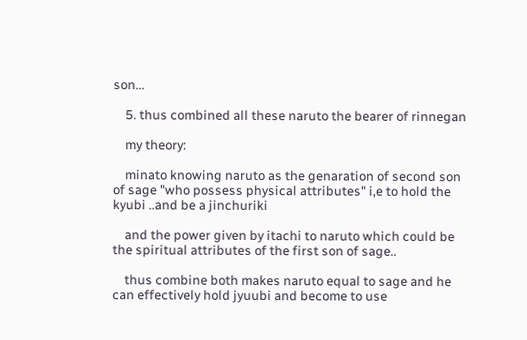son...

    5. thus combined all these naruto the bearer of rinnegan

    my theory:

    minato knowing naruto as the genaration of second son of sage "who possess physical attributes" i,e to hold the kyubi ..and be a jinchuriki

    and the power given by itachi to naruto which could be the spiritual attributes of the first son of sage..

    thus combine both makes naruto equal to sage and he can effectively hold jyuubi and become to use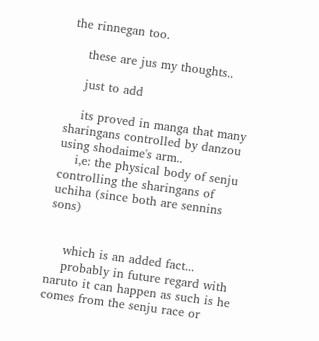the rinnegan too.

    these are jus my thoughts..

    just to add

    its proved in manga that many sharingans controlled by danzou using shodaime's arm..
    i,e: the physical body of senju controlling the sharingans of uchiha (since both are sennins sons)


    which is an added fact...
    probably in future regard with naruto it can happen as such is he comes from the senju race or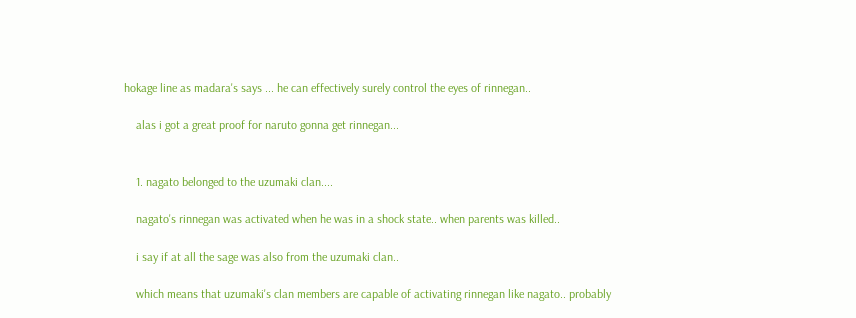hokage line as madara's says ... he can effectively surely control the eyes of rinnegan..

    alas i got a great proof for naruto gonna get rinnegan...


    1. nagato belonged to the uzumaki clan....

    nagato's rinnegan was activated when he was in a shock state.. when parents was killed..

    i say if at all the sage was also from the uzumaki clan..

    which means that uzumaki's clan members are capable of activating rinnegan like nagato.. probably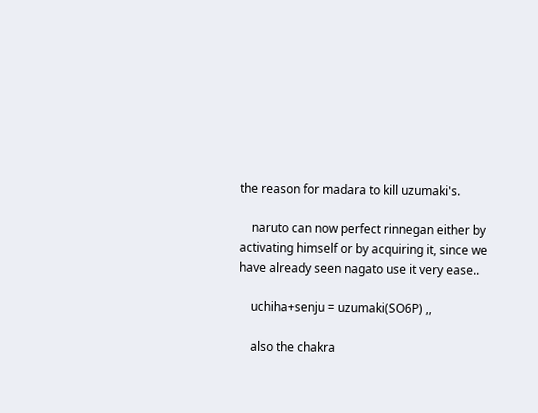the reason for madara to kill uzumaki's.

    naruto can now perfect rinnegan either by activating himself or by acquiring it, since we have already seen nagato use it very ease..

    uchiha+senju = uzumaki(SO6P) ,,

    also the chakra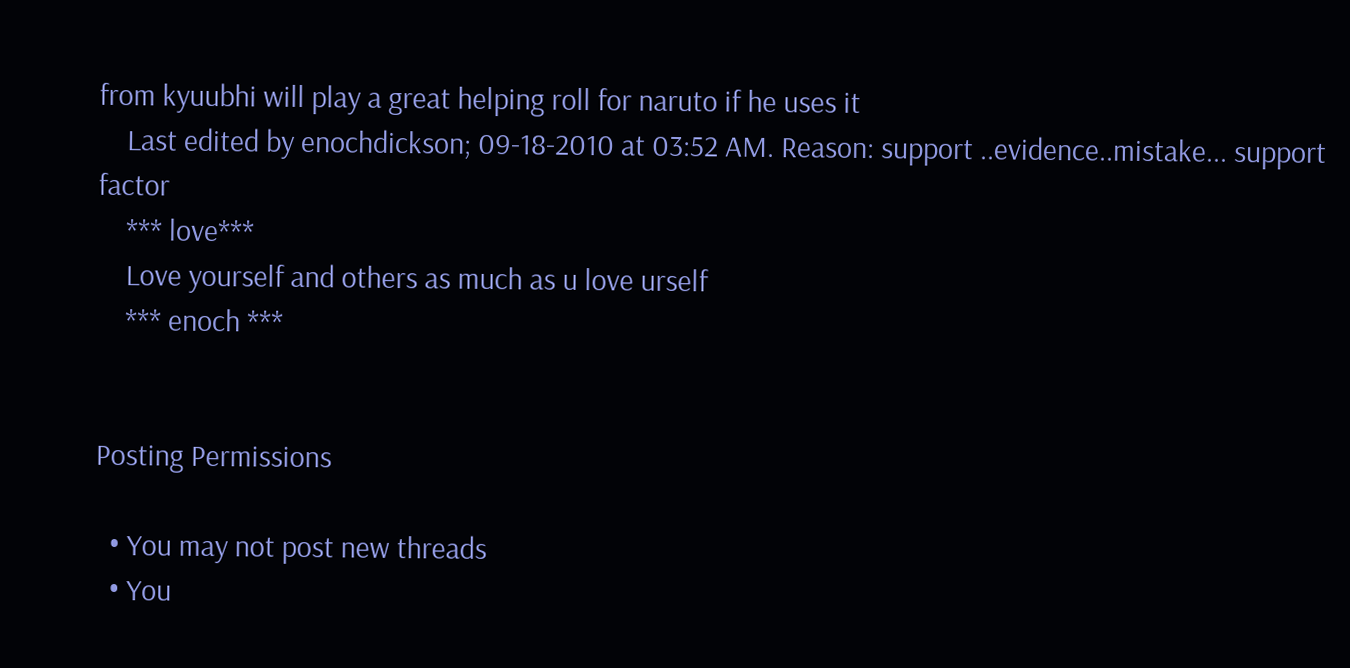from kyuubhi will play a great helping roll for naruto if he uses it
    Last edited by enochdickson; 09-18-2010 at 03:52 AM. Reason: support ..evidence..mistake... support factor
    *** love***
    Love yourself and others as much as u love urself
    *** enoch ***


Posting Permissions

  • You may not post new threads
  • You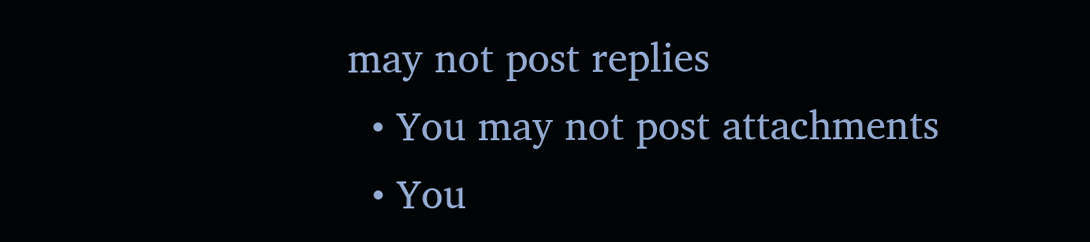may not post replies
  • You may not post attachments
  • You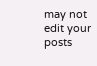may not edit your posts